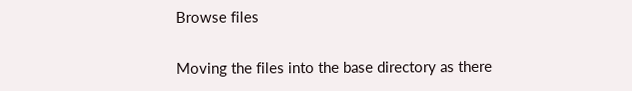Browse files

Moving the files into the base directory as there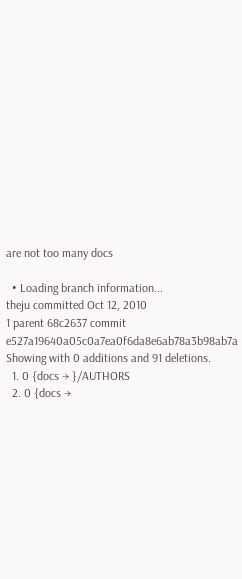are not too many docs

  • Loading branch information...
theju committed Oct 12, 2010
1 parent 68c2637 commit e527a19640a05c0a7ea0f6da8e6ab78a3b98ab7a
Showing with 0 additions and 91 deletions.
  1. 0 {docs → }/AUTHORS
  2. 0 {docs →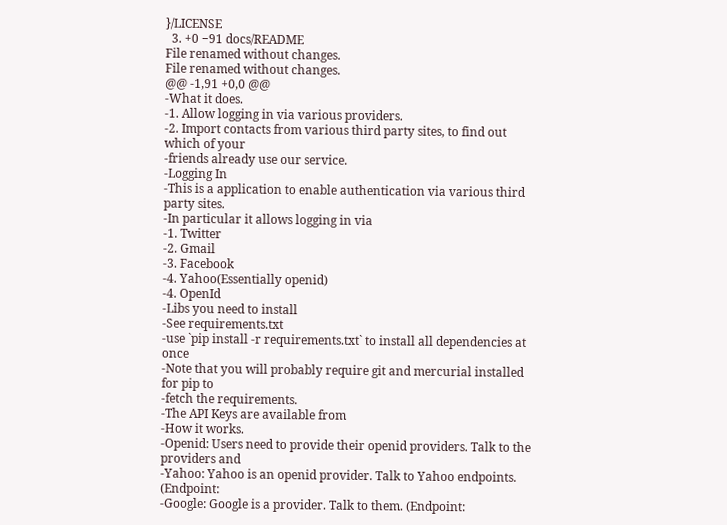}/LICENSE
  3. +0 −91 docs/README
File renamed without changes.
File renamed without changes.
@@ -1,91 +0,0 @@
-What it does.
-1. Allow logging in via various providers.
-2. Import contacts from various third party sites, to find out which of your
-friends already use our service.
-Logging In
-This is a application to enable authentication via various third party sites.
-In particular it allows logging in via
-1. Twitter
-2. Gmail
-3. Facebook
-4. Yahoo(Essentially openid)
-4. OpenId
-Libs you need to install
-See requirements.txt
-use `pip install -r requirements.txt` to install all dependencies at once
-Note that you will probably require git and mercurial installed for pip to
-fetch the requirements.
-The API Keys are available from
-How it works.
-Openid: Users need to provide their openid providers. Talk to the providers and
-Yahoo: Yahoo is an openid provider. Talk to Yahoo endpoints. (Endpoint:
-Google: Google is a provider. Talk to them. (Endpoint: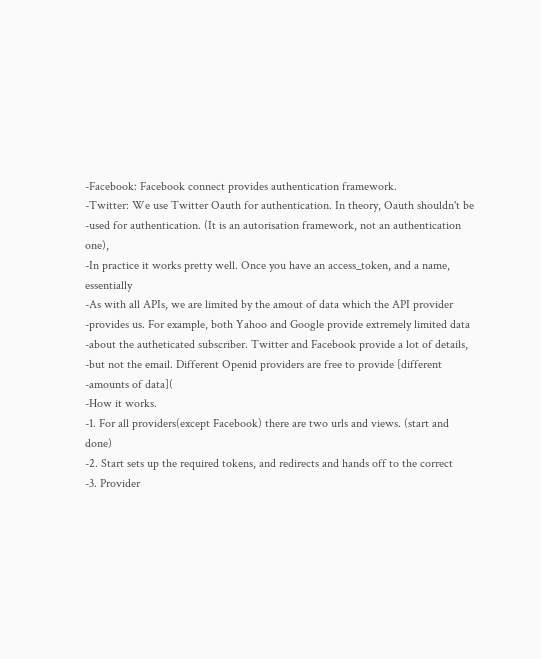-Facebook: Facebook connect provides authentication framework.
-Twitter: We use Twitter Oauth for authentication. In theory, Oauth shouldn't be
-used for authentication. (It is an autorisation framework, not an authentication one),
-In practice it works pretty well. Once you have an access_token, and a name, essentially
-As with all APIs, we are limited by the amout of data which the API provider
-provides us. For example, both Yahoo and Google provide extremely limited data
-about the autheticated subscriber. Twitter and Facebook provide a lot of details,
-but not the email. Different Openid providers are free to provide [different
-amounts of data](
-How it works.
-1. For all providers(except Facebook) there are two urls and views. (start and done)
-2. Start sets up the required tokens, and redirects and hands off to the correct
-3. Provider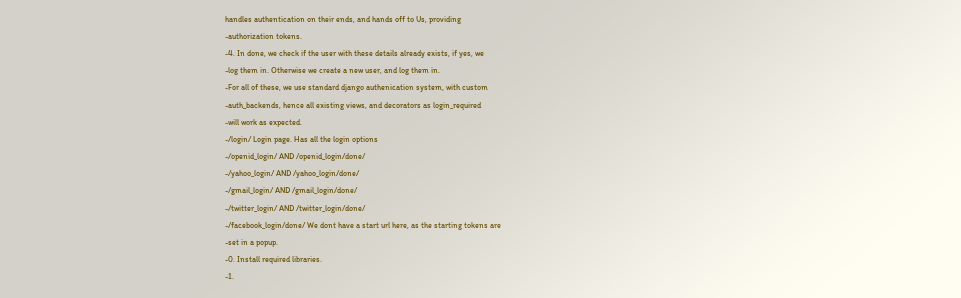handles authentication on their ends, and hands off to Us, providing
-authorization tokens.
-4. In done, we check if the user with these details already exists, if yes, we
-log them in. Otherwise we create a new user, and log them in.
-For all of these, we use standard django authenication system, with custom
-auth_backends, hence all existing views, and decorators as login_required
-will work as expected.
-/login/ Login page. Has all the login options
-/openid_login/ AND /openid_login/done/
-/yahoo_login/ AND /yahoo_login/done/
-/gmail_login/ AND /gmail_login/done/
-/twitter_login/ AND /twitter_login/done/
-/facebook_login/done/ We dont have a start url here, as the starting tokens are
-set in a popup.
-0. Install required libraries.
-1.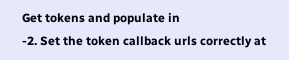Get tokens and populate in
-2. Set the token callback urls correctly at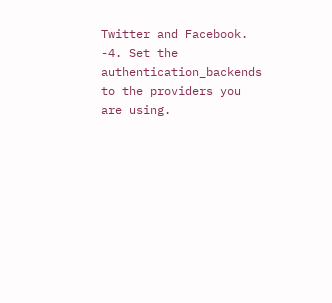Twitter and Facebook.
-4. Set the authentication_backends to the providers you are using.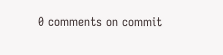0 comments on commit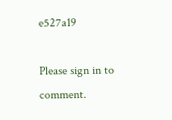e527a19

Please sign in to comment.